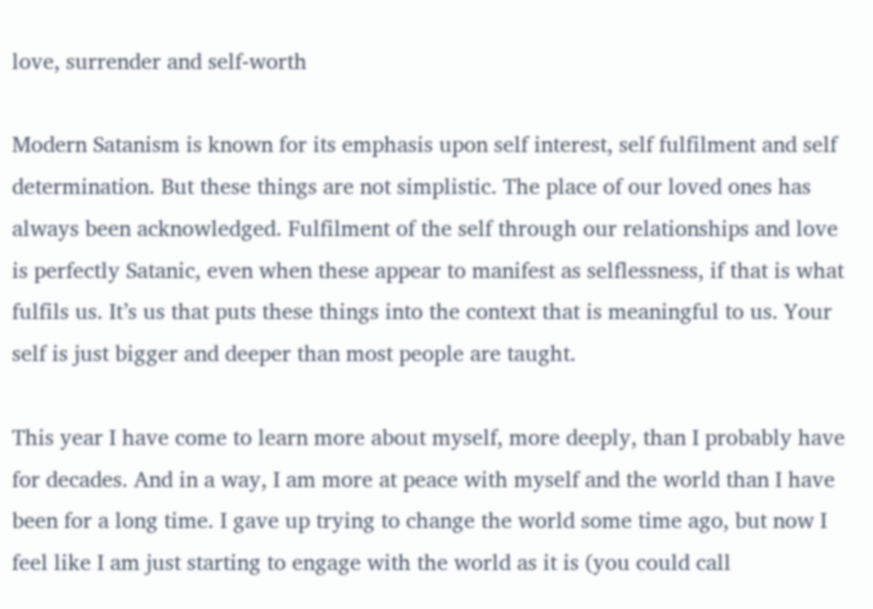love, surrender and self-worth

Modern Satanism is known for its emphasis upon self interest, self fulfilment and self determination. But these things are not simplistic. The place of our loved ones has always been acknowledged. Fulfilment of the self through our relationships and love is perfectly Satanic, even when these appear to manifest as selflessness, if that is what fulfils us. It’s us that puts these things into the context that is meaningful to us. Your self is just bigger and deeper than most people are taught.

This year I have come to learn more about myself, more deeply, than I probably have for decades. And in a way, I am more at peace with myself and the world than I have been for a long time. I gave up trying to change the world some time ago, but now I feel like I am just starting to engage with the world as it is (you could call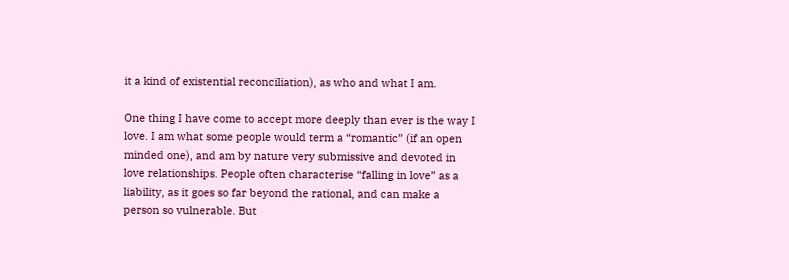it a kind of existential reconciliation), as who and what I am.

One thing I have come to accept more deeply than ever is the way I love. I am what some people would term a “romantic” (if an open minded one), and am by nature very submissive and devoted in love relationships. People often characterise “falling in love” as a liability, as it goes so far beyond the rational, and can make a person so vulnerable. But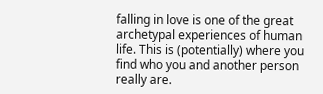falling in love is one of the great archetypal experiences of human life. This is (potentially) where you find who you and another person really are.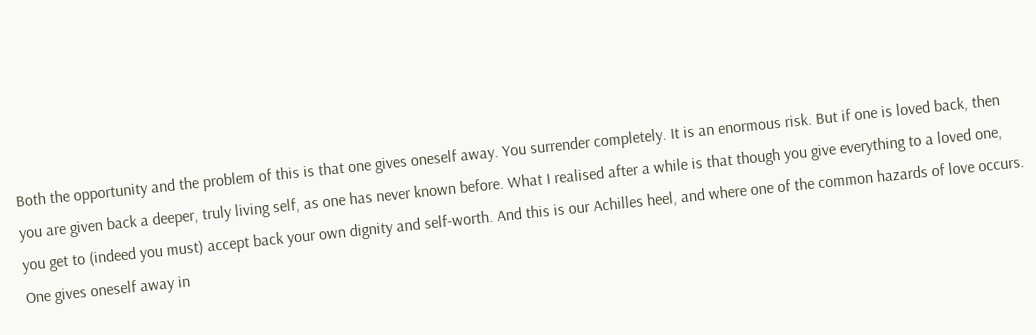Both the opportunity and the problem of this is that one gives oneself away. You surrender completely. It is an enormous risk. But if one is loved back, then you are given back a deeper, truly living self, as one has never known before. What I realised after a while is that though you give everything to a loved one, you get to (indeed you must) accept back your own dignity and self-worth. And this is our Achilles heel, and where one of the common hazards of love occurs. One gives oneself away in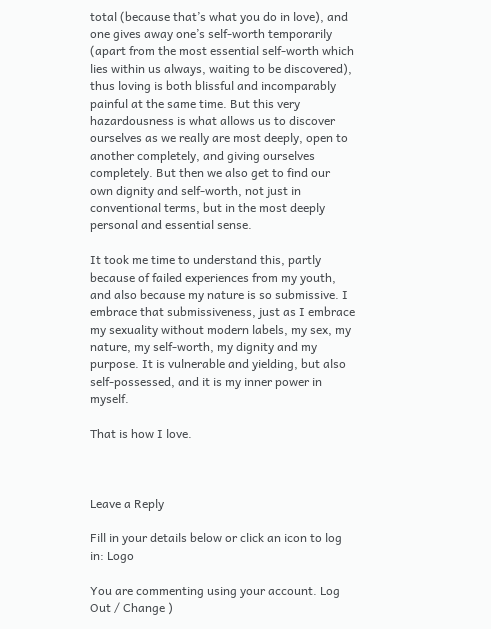total (because that’s what you do in love), and one gives away one’s self-worth temporarily (apart from the most essential self-worth which lies within us always, waiting to be discovered), thus loving is both blissful and incomparably painful at the same time. But this very hazardousness is what allows us to discover ourselves as we really are most deeply, open to another completely, and giving ourselves completely. But then we also get to find our own dignity and self-worth, not just in conventional terms, but in the most deeply personal and essential sense.

It took me time to understand this, partly because of failed experiences from my youth, and also because my nature is so submissive. I embrace that submissiveness, just as I embrace my sexuality without modern labels, my sex, my nature, my self-worth, my dignity and my purpose. It is vulnerable and yielding, but also self-possessed, and it is my inner power in myself.

That is how I love.



Leave a Reply

Fill in your details below or click an icon to log in: Logo

You are commenting using your account. Log Out / Change )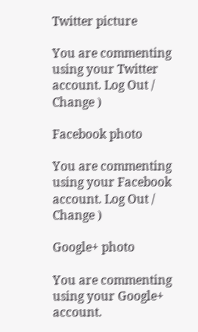Twitter picture

You are commenting using your Twitter account. Log Out / Change )

Facebook photo

You are commenting using your Facebook account. Log Out / Change )

Google+ photo

You are commenting using your Google+ account.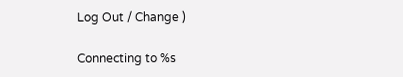Log Out / Change )

Connecting to %s